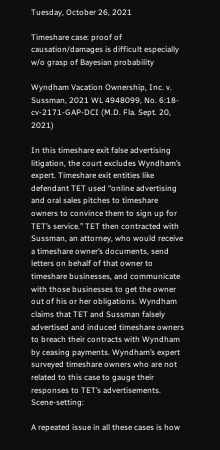Tuesday, October 26, 2021

Timeshare case: proof of causation/damages is difficult especially w/o grasp of Bayesian probability

Wyndham Vacation Ownership, Inc. v. Sussman, 2021 WL 4948099, No. 6:18-cv-2171-GAP-DCI (M.D. Fla. Sept. 20, 2021)

In this timeshare exit false advertising litigation, the court excludes Wyndham’s expert. Timeshare exit entities like defendant TET used “online advertising and oral sales pitches to timeshare owners to convince them to sign up for TET’s service.” TET then contracted with Sussman, an attorney, who would receive a timeshare owner’s documents, send letters on behalf of that owner to timeshare businesses, and communicate with those businesses to get the owner out of his or her obligations. Wyndham claims that TET and Sussman falsely advertised and induced timeshare owners to breach their contracts with Wyndham by ceasing payments. Wyndham’s expert surveyed timeshare owners who are not related to this case to gauge their responses to TET’s advertisements. Scene-setting:

A repeated issue in all these cases is how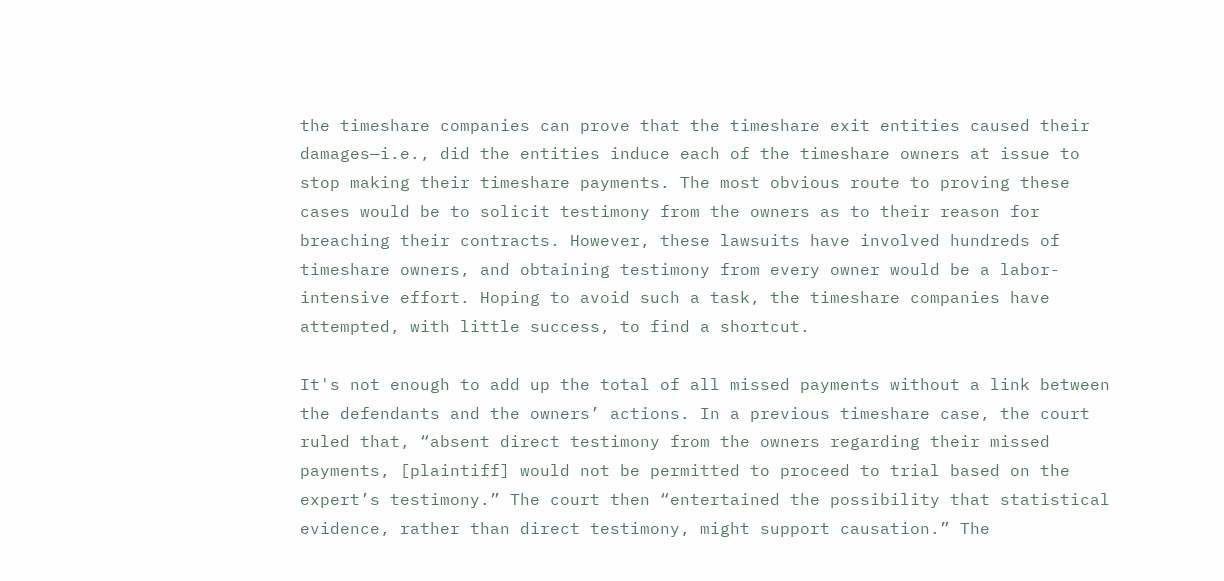the timeshare companies can prove that the timeshare exit entities caused their damages—i.e., did the entities induce each of the timeshare owners at issue to stop making their timeshare payments. The most obvious route to proving these cases would be to solicit testimony from the owners as to their reason for breaching their contracts. However, these lawsuits have involved hundreds of timeshare owners, and obtaining testimony from every owner would be a labor-intensive effort. Hoping to avoid such a task, the timeshare companies have attempted, with little success, to find a shortcut.

It's not enough to add up the total of all missed payments without a link between the defendants and the owners’ actions. In a previous timeshare case, the court ruled that, “absent direct testimony from the owners regarding their missed payments, [plaintiff] would not be permitted to proceed to trial based on the expert’s testimony.” The court then “entertained the possibility that statistical evidence, rather than direct testimony, might support causation.” The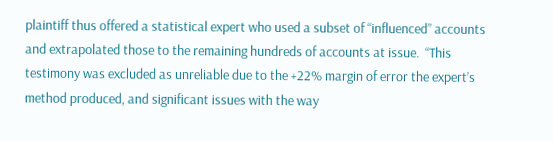plaintiff thus offered a statistical expert who used a subset of “influenced” accounts and extrapolated those to the remaining hundreds of accounts at issue.  “This testimony was excluded as unreliable due to the +22% margin of error the expert’s method produced, and significant issues with the way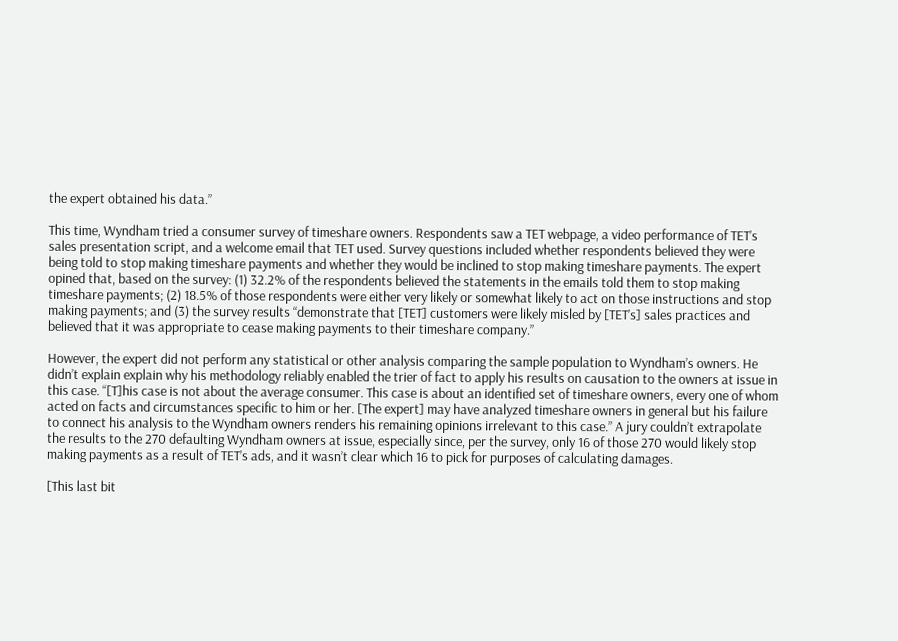the expert obtained his data.”

This time, Wyndham tried a consumer survey of timeshare owners. Respondents saw a TET webpage, a video performance of TET’s sales presentation script, and a welcome email that TET used. Survey questions included whether respondents believed they were being told to stop making timeshare payments and whether they would be inclined to stop making timeshare payments. The expert opined that, based on the survey: (1) 32.2% of the respondents believed the statements in the emails told them to stop making timeshare payments; (2) 18.5% of those respondents were either very likely or somewhat likely to act on those instructions and stop making payments; and (3) the survey results “demonstrate that [TET] customers were likely misled by [TET’s] sales practices and believed that it was appropriate to cease making payments to their timeshare company.”

However, the expert did not perform any statistical or other analysis comparing the sample population to Wyndham’s owners. He didn’t explain explain why his methodology reliably enabled the trier of fact to apply his results on causation to the owners at issue in this case. “[T]his case is not about the average consumer. This case is about an identified set of timeshare owners, every one of whom acted on facts and circumstances specific to him or her. [The expert] may have analyzed timeshare owners in general but his failure to connect his analysis to the Wyndham owners renders his remaining opinions irrelevant to this case.” A jury couldn’t extrapolate the results to the 270 defaulting Wyndham owners at issue, especially since, per the survey, only 16 of those 270 would likely stop making payments as a result of TET’s ads, and it wasn’t clear which 16 to pick for purposes of calculating damages.

[This last bit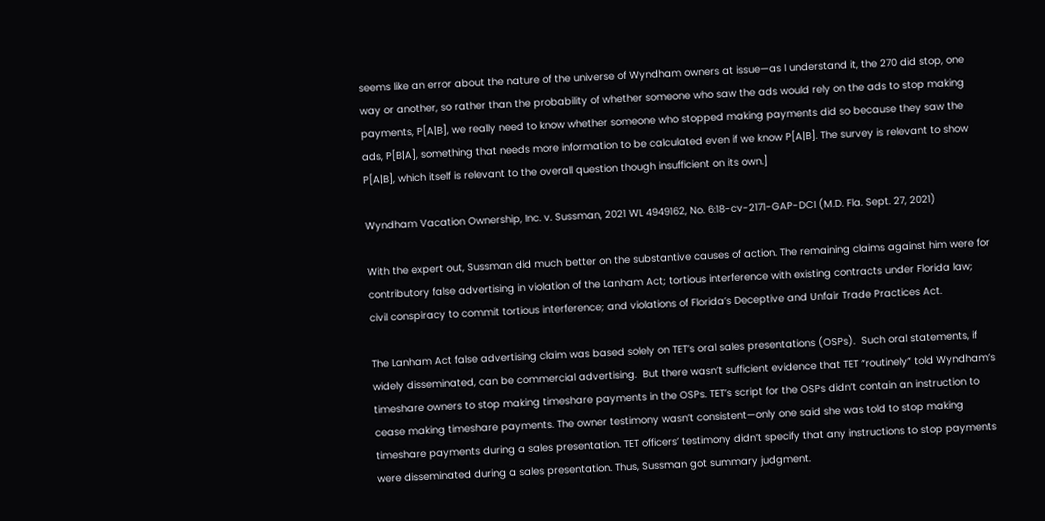seems like an error about the nature of the universe of Wyndham owners at issue—as I understand it, the 270 did stop, one way or another, so rather than the probability of whether someone who saw the ads would rely on the ads to stop making payments, P[A|B], we really need to know whether someone who stopped making payments did so because they saw the ads, P[B|A], something that needs more information to be calculated even if we know P[A|B]. The survey is relevant to show P[A|B], which itself is relevant to the overall question though insufficient on its own.]

Wyndham Vacation Ownership, Inc. v. Sussman, 2021 WL 4949162, No. 6:18-cv-2171-GAP-DCI (M.D. Fla. Sept. 27, 2021)

With the expert out, Sussman did much better on the substantive causes of action. The remaining claims against him were for contributory false advertising in violation of the Lanham Act; tortious interference with existing contracts under Florida law; civil conspiracy to commit tortious interference; and violations of Florida’s Deceptive and Unfair Trade Practices Act.

The Lanham Act false advertising claim was based solely on TET’s oral sales presentations (OSPs).  Such oral statements, if widely disseminated, can be commercial advertising.  But there wasn’t sufficient evidence that TET “routinely” told Wyndham’s timeshare owners to stop making timeshare payments in the OSPs. TET’s script for the OSPs didn’t contain an instruction to cease making timeshare payments. The owner testimony wasn’t consistent—only one said she was told to stop making timeshare payments during a sales presentation. TET officers’ testimony didn’t specify that any instructions to stop payments were disseminated during a sales presentation. Thus, Sussman got summary judgment.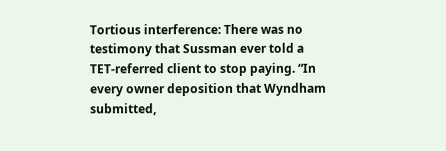Tortious interference: There was no testimony that Sussman ever told a TET-referred client to stop paying. “In every owner deposition that Wyndham submitted,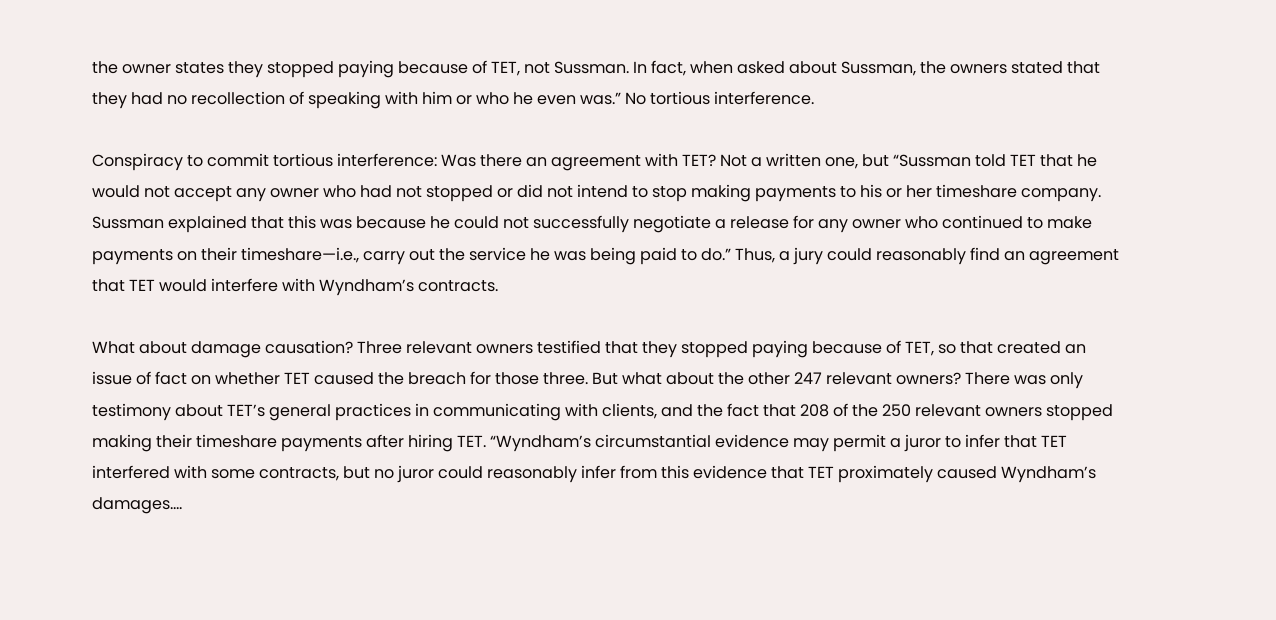the owner states they stopped paying because of TET, not Sussman. In fact, when asked about Sussman, the owners stated that they had no recollection of speaking with him or who he even was.” No tortious interference.

Conspiracy to commit tortious interference: Was there an agreement with TET? Not a written one, but “Sussman told TET that he would not accept any owner who had not stopped or did not intend to stop making payments to his or her timeshare company. Sussman explained that this was because he could not successfully negotiate a release for any owner who continued to make payments on their timeshare—i.e., carry out the service he was being paid to do.” Thus, a jury could reasonably find an agreement that TET would interfere with Wyndham’s contracts.

What about damage causation? Three relevant owners testified that they stopped paying because of TET, so that created an issue of fact on whether TET caused the breach for those three. But what about the other 247 relevant owners? There was only testimony about TET’s general practices in communicating with clients, and the fact that 208 of the 250 relevant owners stopped making their timeshare payments after hiring TET. “Wyndham’s circumstantial evidence may permit a juror to infer that TET interfered with some contracts, but no juror could reasonably infer from this evidence that TET proximately caused Wyndham’s damages….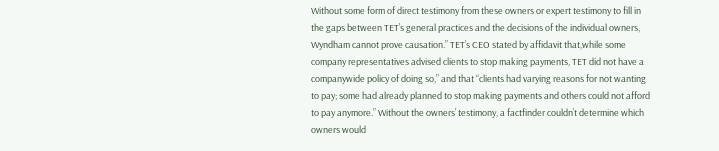Without some form of direct testimony from these owners or expert testimony to fill in the gaps between TET’s general practices and the decisions of the individual owners, Wyndham cannot prove causation.” TET’s CEO stated by affidavit that,while some company representatives advised clients to stop making payments, TET did not have a companywide policy of doing so,” and that “clients had varying reasons for not wanting to pay; some had already planned to stop making payments and others could not afford to pay anymore.” Without the owners’ testimony, a factfinder couldn’t determine which owners would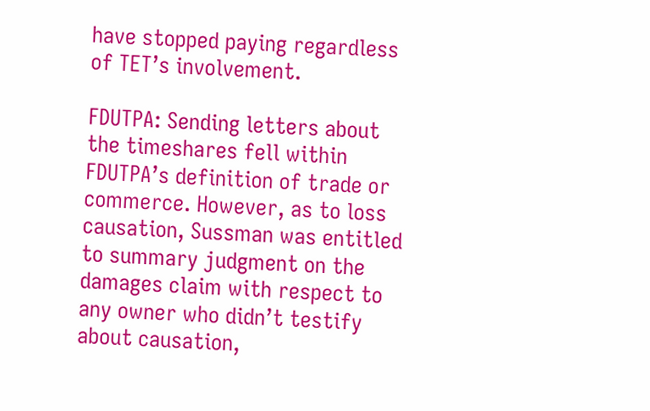have stopped paying regardless of TET’s involvement.

FDUTPA: Sending letters about the timeshares fell within FDUTPA’s definition of trade or commerce. However, as to loss causation, Sussman was entitled to summary judgment on the damages claim with respect to any owner who didn’t testify about causation,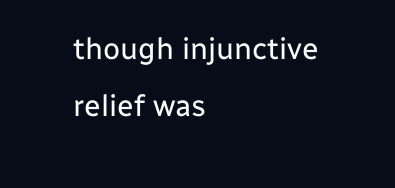though injunctive relief was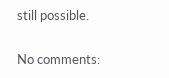still possible.

No comments: